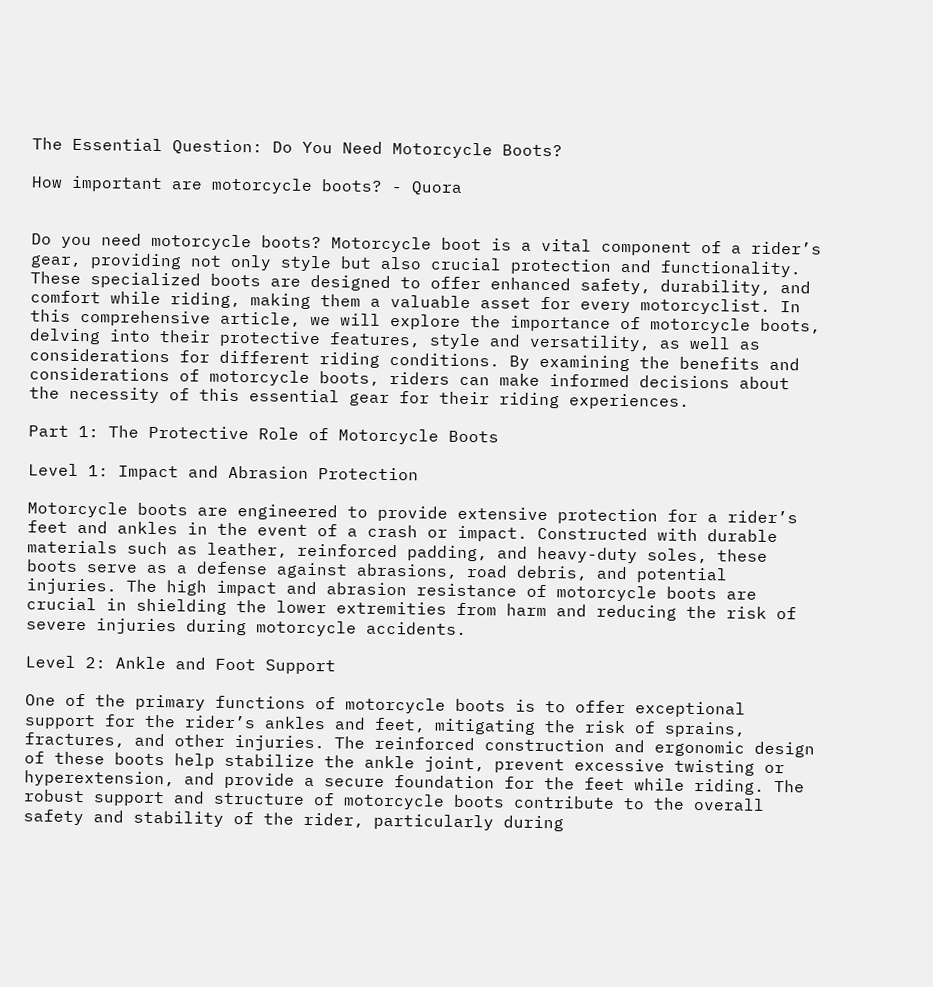The Essential Question: Do You Need Motorcycle Boots?

How important are motorcycle boots? - Quora


Do you need motorcycle boots? Motorcycle boot is a vital component of a rider’s gear, providing not only style but also crucial protection and functionality. These specialized boots are designed to offer enhanced safety, durability, and comfort while riding, making them a valuable asset for every motorcyclist. In this comprehensive article, we will explore the importance of motorcycle boots, delving into their protective features, style and versatility, as well as considerations for different riding conditions. By examining the benefits and considerations of motorcycle boots, riders can make informed decisions about the necessity of this essential gear for their riding experiences.

Part 1: The Protective Role of Motorcycle Boots

Level 1: Impact and Abrasion Protection

Motorcycle boots are engineered to provide extensive protection for a rider’s feet and ankles in the event of a crash or impact. Constructed with durable materials such as leather, reinforced padding, and heavy-duty soles, these boots serve as a defense against abrasions, road debris, and potential injuries. The high impact and abrasion resistance of motorcycle boots are crucial in shielding the lower extremities from harm and reducing the risk of severe injuries during motorcycle accidents.

Level 2: Ankle and Foot Support

One of the primary functions of motorcycle boots is to offer exceptional support for the rider’s ankles and feet, mitigating the risk of sprains, fractures, and other injuries. The reinforced construction and ergonomic design of these boots help stabilize the ankle joint, prevent excessive twisting or hyperextension, and provide a secure foundation for the feet while riding. The robust support and structure of motorcycle boots contribute to the overall safety and stability of the rider, particularly during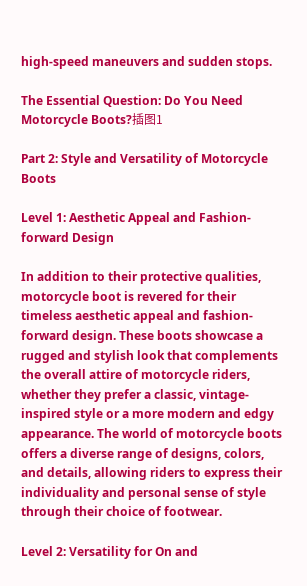high-speed maneuvers and sudden stops.

The Essential Question: Do You Need Motorcycle Boots?插图1

Part 2: Style and Versatility of Motorcycle Boots

Level 1: Aesthetic Appeal and Fashion-forward Design

In addition to their protective qualities, motorcycle boot is revered for their timeless aesthetic appeal and fashion-forward design. These boots showcase a rugged and stylish look that complements the overall attire of motorcycle riders, whether they prefer a classic, vintage-inspired style or a more modern and edgy appearance. The world of motorcycle boots offers a diverse range of designs, colors, and details, allowing riders to express their individuality and personal sense of style through their choice of footwear.

Level 2: Versatility for On and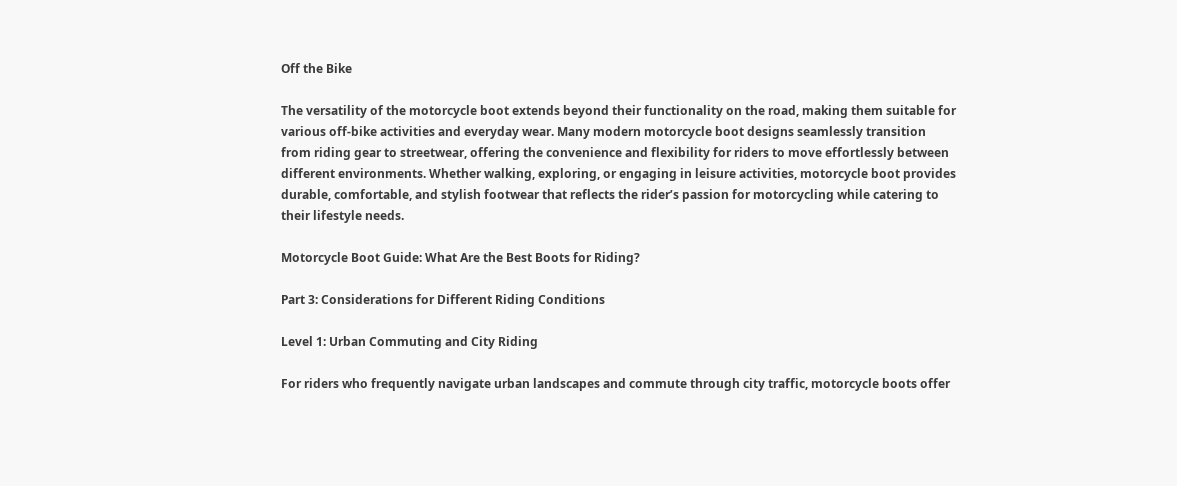Off the Bike

The versatility of the motorcycle boot extends beyond their functionality on the road, making them suitable for various off-bike activities and everyday wear. Many modern motorcycle boot designs seamlessly transition from riding gear to streetwear, offering the convenience and flexibility for riders to move effortlessly between different environments. Whether walking, exploring, or engaging in leisure activities, motorcycle boot provides durable, comfortable, and stylish footwear that reflects the rider’s passion for motorcycling while catering to their lifestyle needs.

Motorcycle Boot Guide: What Are the Best Boots for Riding?

Part 3: Considerations for Different Riding Conditions

Level 1: Urban Commuting and City Riding

For riders who frequently navigate urban landscapes and commute through city traffic, motorcycle boots offer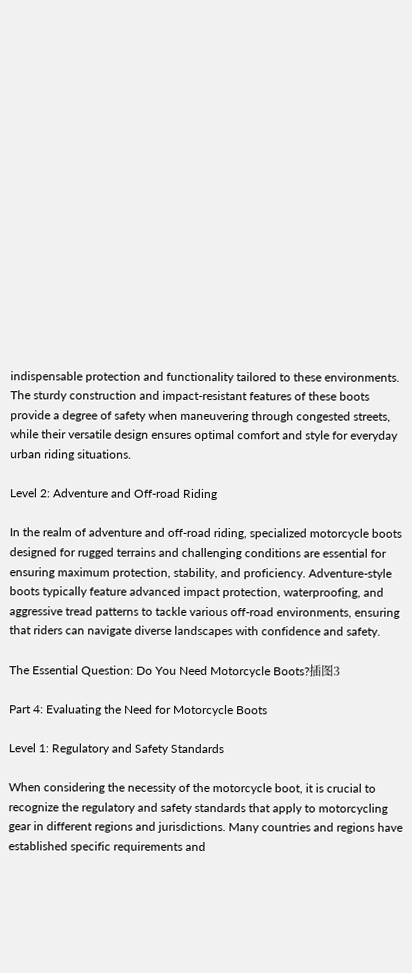indispensable protection and functionality tailored to these environments. The sturdy construction and impact-resistant features of these boots provide a degree of safety when maneuvering through congested streets, while their versatile design ensures optimal comfort and style for everyday urban riding situations.

Level 2: Adventure and Off-road Riding

In the realm of adventure and off-road riding, specialized motorcycle boots designed for rugged terrains and challenging conditions are essential for ensuring maximum protection, stability, and proficiency. Adventure-style boots typically feature advanced impact protection, waterproofing, and aggressive tread patterns to tackle various off-road environments, ensuring that riders can navigate diverse landscapes with confidence and safety.

The Essential Question: Do You Need Motorcycle Boots?插图3

Part 4: Evaluating the Need for Motorcycle Boots

Level 1: Regulatory and Safety Standards

When considering the necessity of the motorcycle boot, it is crucial to recognize the regulatory and safety standards that apply to motorcycling gear in different regions and jurisdictions. Many countries and regions have established specific requirements and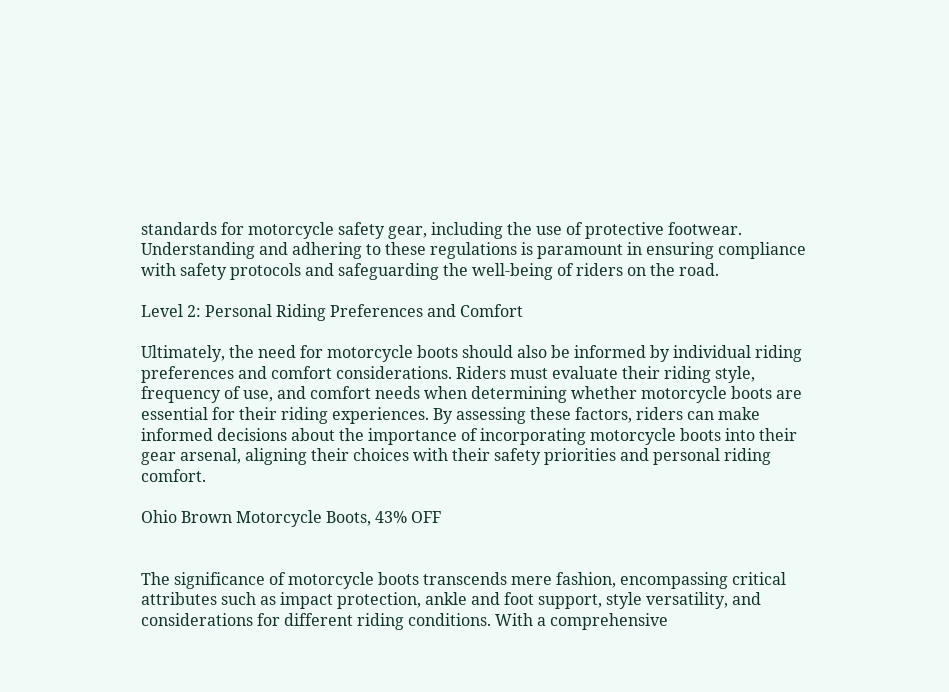standards for motorcycle safety gear, including the use of protective footwear. Understanding and adhering to these regulations is paramount in ensuring compliance with safety protocols and safeguarding the well-being of riders on the road.

Level 2: Personal Riding Preferences and Comfort

Ultimately, the need for motorcycle boots should also be informed by individual riding preferences and comfort considerations. Riders must evaluate their riding style, frequency of use, and comfort needs when determining whether motorcycle boots are essential for their riding experiences. By assessing these factors, riders can make informed decisions about the importance of incorporating motorcycle boots into their gear arsenal, aligning their choices with their safety priorities and personal riding comfort.

Ohio Brown Motorcycle Boots, 43% OFF


The significance of motorcycle boots transcends mere fashion, encompassing critical attributes such as impact protection, ankle and foot support, style versatility, and considerations for different riding conditions. With a comprehensive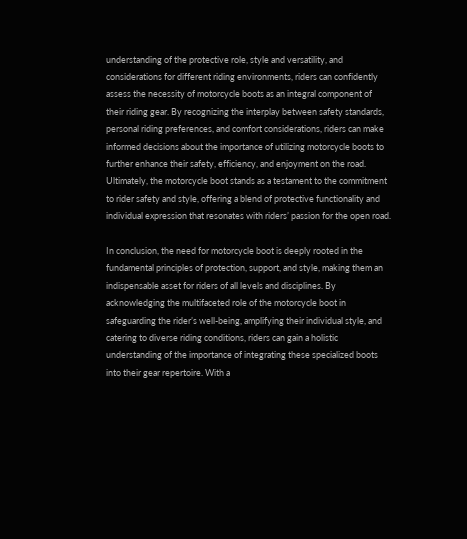understanding of the protective role, style and versatility, and considerations for different riding environments, riders can confidently assess the necessity of motorcycle boots as an integral component of their riding gear. By recognizing the interplay between safety standards, personal riding preferences, and comfort considerations, riders can make informed decisions about the importance of utilizing motorcycle boots to further enhance their safety, efficiency, and enjoyment on the road. Ultimately, the motorcycle boot stands as a testament to the commitment to rider safety and style, offering a blend of protective functionality and individual expression that resonates with riders’ passion for the open road.

In conclusion, the need for motorcycle boot is deeply rooted in the fundamental principles of protection, support, and style, making them an indispensable asset for riders of all levels and disciplines. By acknowledging the multifaceted role of the motorcycle boot in safeguarding the rider’s well-being, amplifying their individual style, and catering to diverse riding conditions, riders can gain a holistic understanding of the importance of integrating these specialized boots into their gear repertoire. With a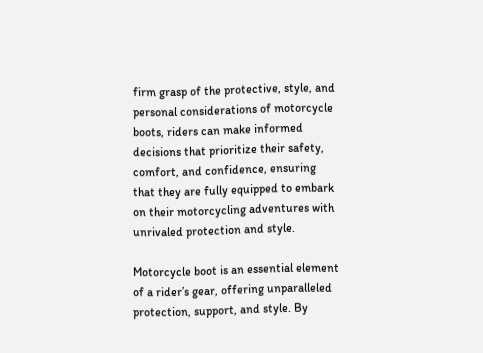firm grasp of the protective, style, and personal considerations of motorcycle boots, riders can make informed decisions that prioritize their safety, comfort, and confidence, ensuring that they are fully equipped to embark on their motorcycling adventures with unrivaled protection and style.

Motorcycle boot is an essential element of a rider’s gear, offering unparalleled protection, support, and style. By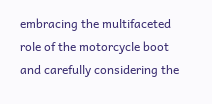embracing the multifaceted role of the motorcycle boot and carefully considering the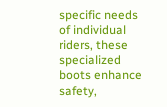specific needs of individual riders, these specialized boots enhance safety,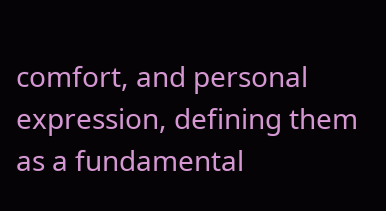comfort, and personal expression, defining them as a fundamental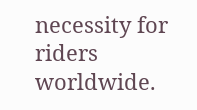necessity for riders worldwide.